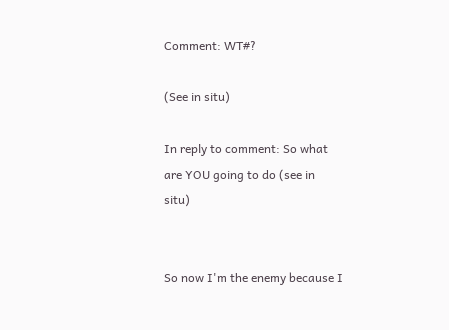Comment: WT#?

(See in situ)

In reply to comment: So what are YOU going to do (see in situ)


So now I'm the enemy because I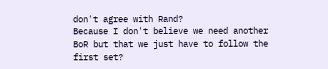don't agree with Rand?
Because I don't believe we need another BoR but that we just have to follow the first set?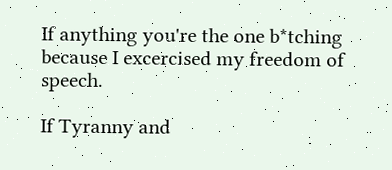If anything you're the one b*tching because I excercised my freedom of speech.

If Tyranny and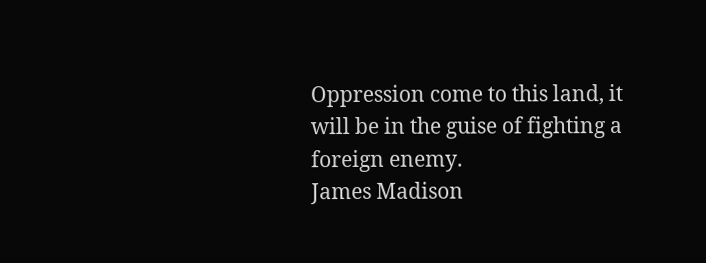Oppression come to this land, it will be in the guise of fighting a foreign enemy.
James Madison